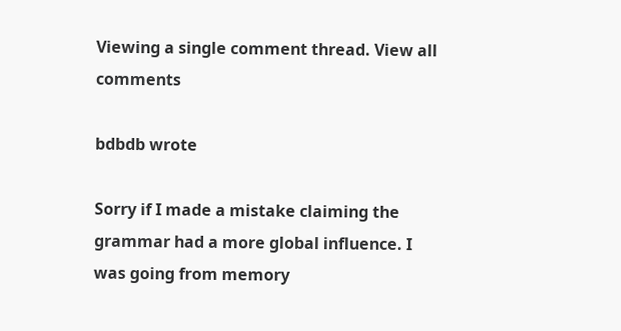Viewing a single comment thread. View all comments

bdbdb wrote

Sorry if I made a mistake claiming the grammar had a more global influence. I was going from memory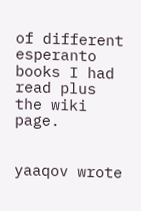of different esperanto books I had read plus the wiki page.


yaaqov wrote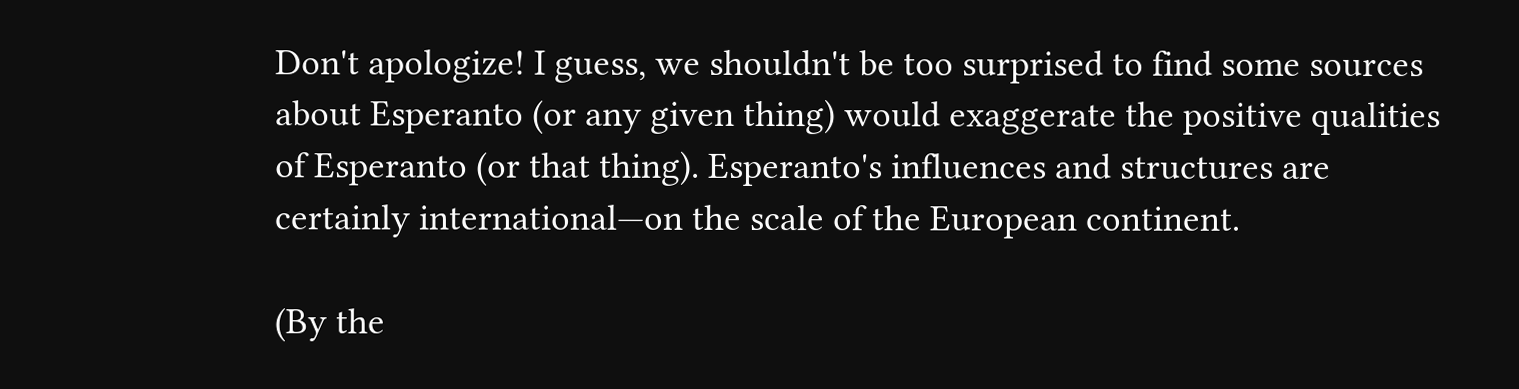Don't apologize! I guess, we shouldn't be too surprised to find some sources about Esperanto (or any given thing) would exaggerate the positive qualities of Esperanto (or that thing). Esperanto's influences and structures are certainly international—on the scale of the European continent.

(By the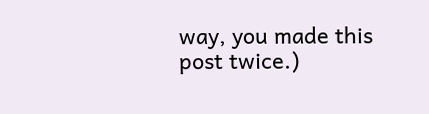way, you made this post twice.)